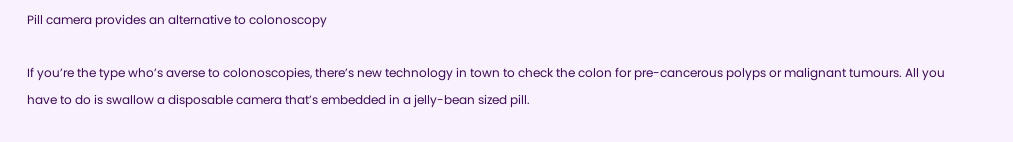Pill camera provides an alternative to colonoscopy

If you’re the type who’s averse to colonoscopies, there’s new technology in town to check the colon for pre-cancerous polyps or malignant tumours. All you have to do is swallow a disposable camera that’s embedded in a jelly-bean sized pill.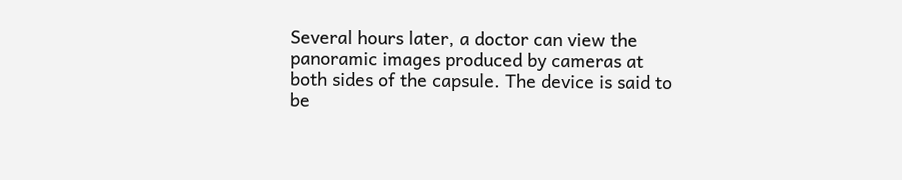Several hours later, a doctor can view the panoramic images produced by cameras at both sides of the capsule. The device is said to be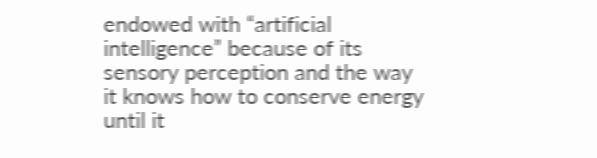endowed with “artificial intelligence” because of its sensory perception and the way it knows how to conserve energy until it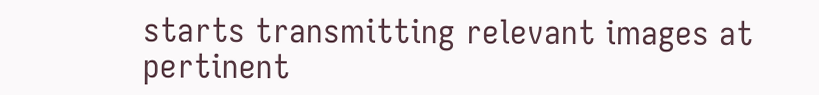starts transmitting relevant images at pertinent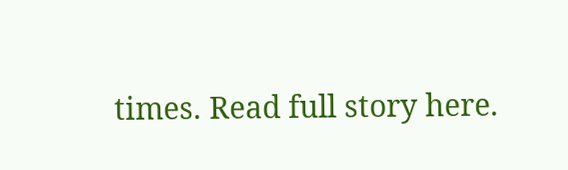times. Read full story here.